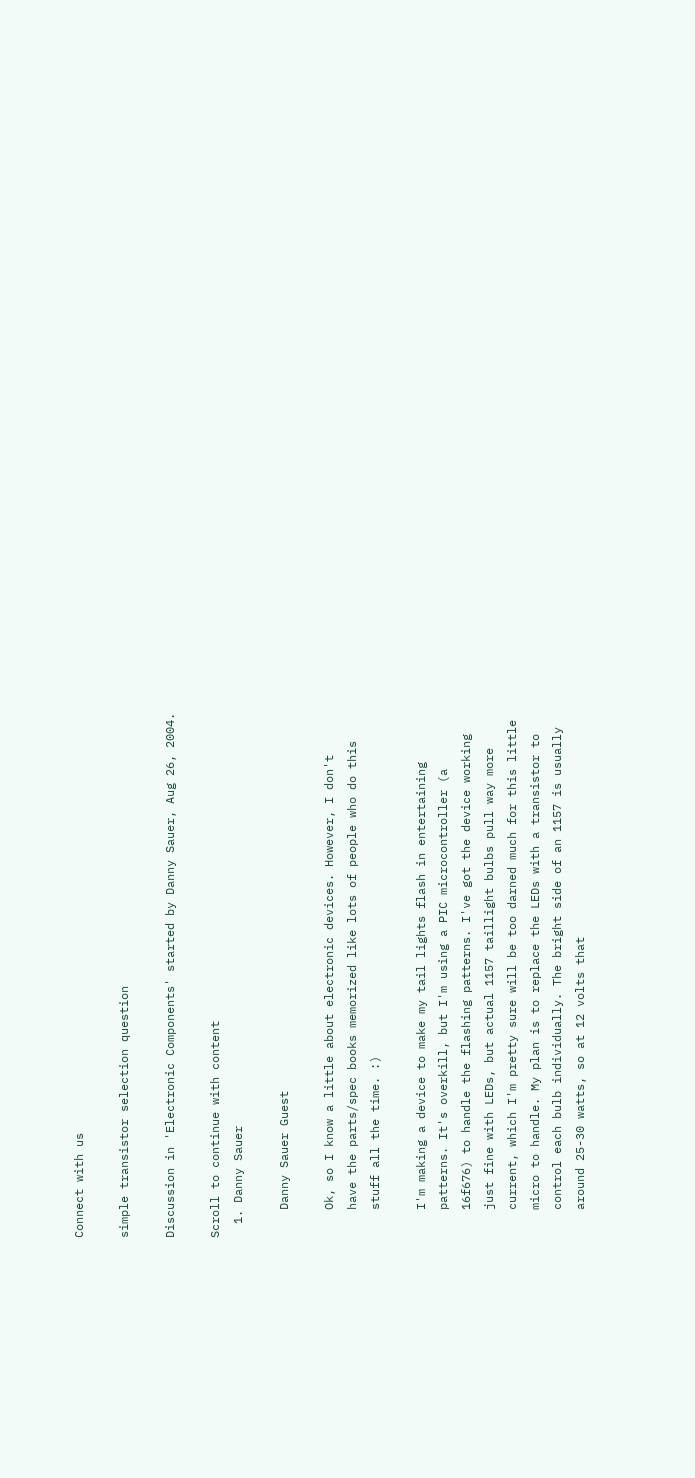Connect with us

simple transistor selection question

Discussion in 'Electronic Components' started by Danny Sauer, Aug 26, 2004.

Scroll to continue with content
  1. Danny Sauer

    Danny Sauer Guest

    Ok, so I know a little about electronic devices. However, I don't
    have the parts/spec books memorized like lots of people who do this
    stuff all the time. :)

    I'm making a device to make my tail lights flash in entertaining
    patterns. It's overkill, but I'm using a PIC microcontroller (a
    16f676) to handle the flashing patterns. I've got the device working
    just fine with LEDs, but actual 1157 taillight bulbs pull way more
    current, which I'm pretty sure will be too darned much for this little
    micro to handle. My plan is to replace the LEDs with a transistor to
    control each bulb individually. The bright side of an 1157 is usually
    around 25-30 watts, so at 12 volts that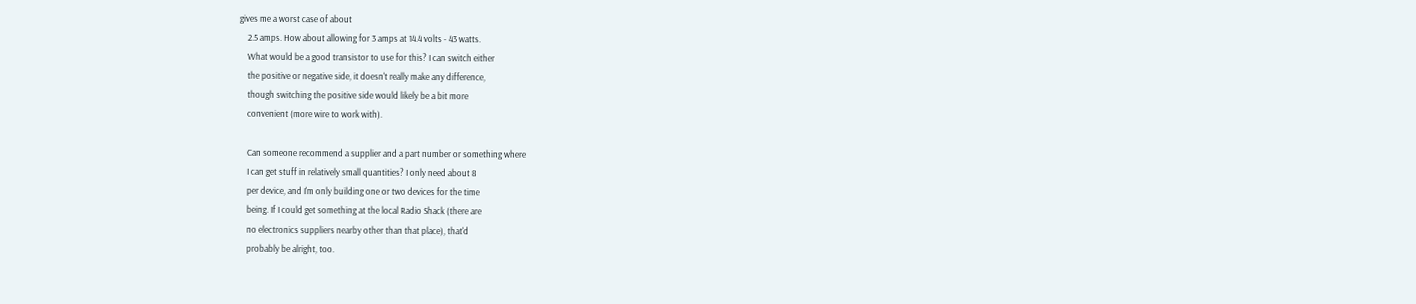gives me a worst case of about
    2.5 amps. How about allowing for 3 amps at 14.4 volts - 43 watts.
    What would be a good transistor to use for this? I can switch either
    the positive or negative side, it doesn't really make any difference,
    though switching the positive side would likely be a bit more
    convenient (more wire to work with).

    Can someone recommend a supplier and a part number or something where
    I can get stuff in relatively small quantities? I only need about 8
    per device, and I'm only building one or two devices for the time
    being. If I could get something at the local Radio Shack (there are
    no electronics suppliers nearby other than that place), that'd
    probably be alright, too.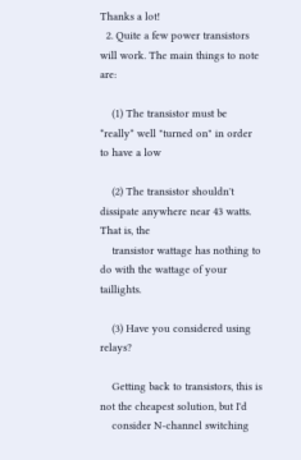Thanks a lot!
  2. Quite a few power transistors will work. The main things to note are:

    (1) The transistor must be *really* well "turned on" in order to have a low

    (2) The transistor shouldn't dissipate anywhere near 43 watts. That is, the
    transistor wattage has nothing to do with the wattage of your taillights.

    (3) Have you considered using relays?

    Getting back to transistors, this is not the cheapest solution, but I'd
    consider N-channel switching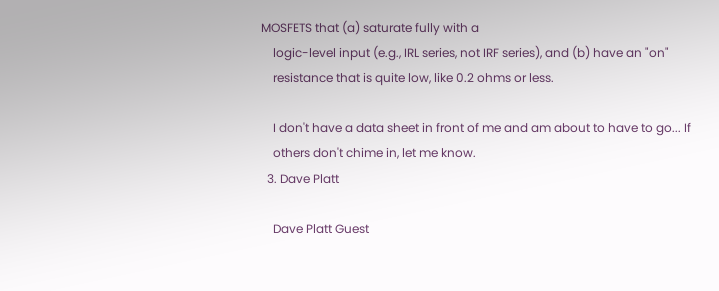MOSFETS that (a) saturate fully with a
    logic-level input (e.g., IRL series, not IRF series), and (b) have an "on"
    resistance that is quite low, like 0.2 ohms or less.

    I don't have a data sheet in front of me and am about to have to go... If
    others don't chime in, let me know.
  3. Dave Platt

    Dave Platt Guest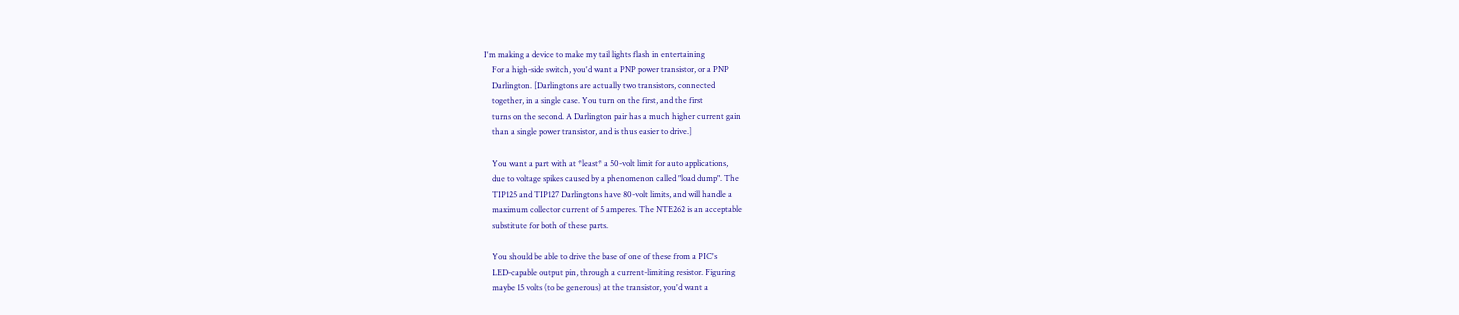I'm making a device to make my tail lights flash in entertaining
    For a high-side switch, you'd want a PNP power transistor, or a PNP
    Darlington. [Darlingtons are actually two transistors, connected
    together, in a single case. You turn on the first, and the first
    turns on the second. A Darlington pair has a much higher current gain
    than a single power transistor, and is thus easier to drive.]

    You want a part with at *least* a 50-volt limit for auto applications,
    due to voltage spikes caused by a phenomenon called "load dump". The
    TIP125 and TIP127 Darlingtons have 80-volt limits, and will handle a
    maximum collector current of 5 amperes. The NTE262 is an acceptable
    substitute for both of these parts.

    You should be able to drive the base of one of these from a PIC's
    LED-capable output pin, through a current-limiting resistor. Figuring
    maybe 15 volts (to be generous) at the transistor, you'd want a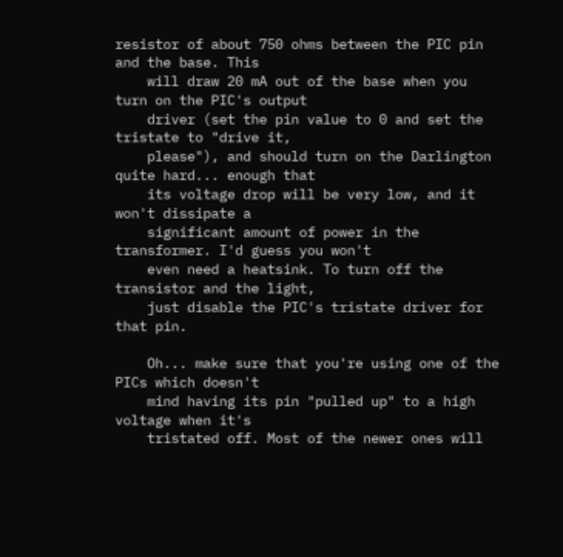resistor of about 750 ohms between the PIC pin and the base. This
    will draw 20 mA out of the base when you turn on the PIC's output
    driver (set the pin value to 0 and set the tristate to "drive it,
    please"), and should turn on the Darlington quite hard... enough that
    its voltage drop will be very low, and it won't dissipate a
    significant amount of power in the transformer. I'd guess you won't
    even need a heatsink. To turn off the transistor and the light,
    just disable the PIC's tristate driver for that pin.

    Oh... make sure that you're using one of the PICs which doesn't
    mind having its pin "pulled up" to a high voltage when it's
    tristated off. Most of the newer ones will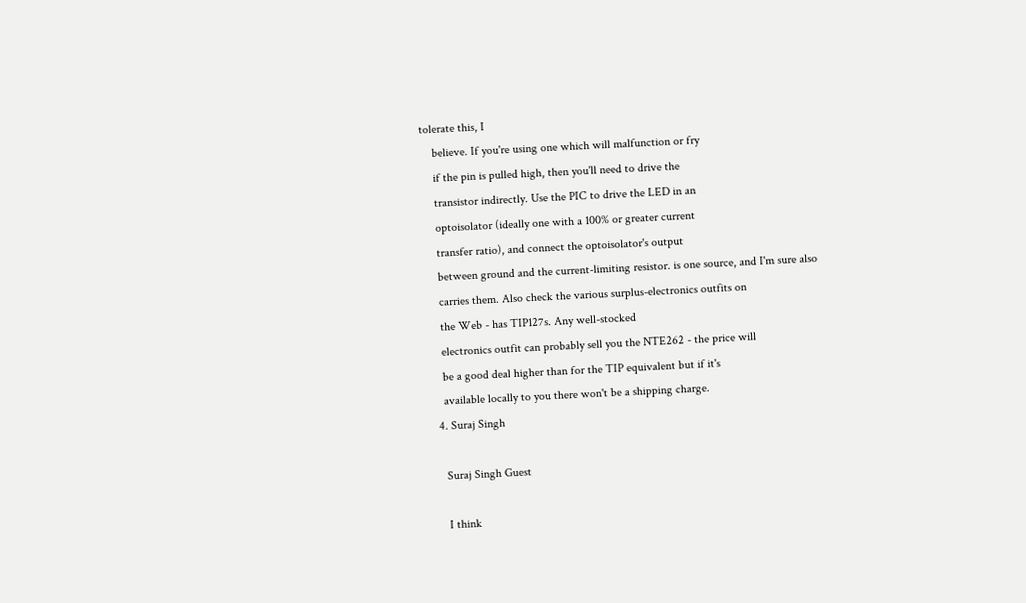tolerate this, I
    believe. If you're using one which will malfunction or fry
    if the pin is pulled high, then you'll need to drive the
    transistor indirectly. Use the PIC to drive the LED in an
    optoisolator (ideally one with a 100% or greater current
    transfer ratio), and connect the optoisolator's output
    between ground and the current-limiting resistor. is one source, and I'm sure also
    carries them. Also check the various surplus-electronics outfits on
    the Web - has TIP127s. Any well-stocked
    electronics outfit can probably sell you the NTE262 - the price will
    be a good deal higher than for the TIP equivalent but if it's
    available locally to you there won't be a shipping charge.
  4. Suraj Singh

    Suraj Singh Guest

    I think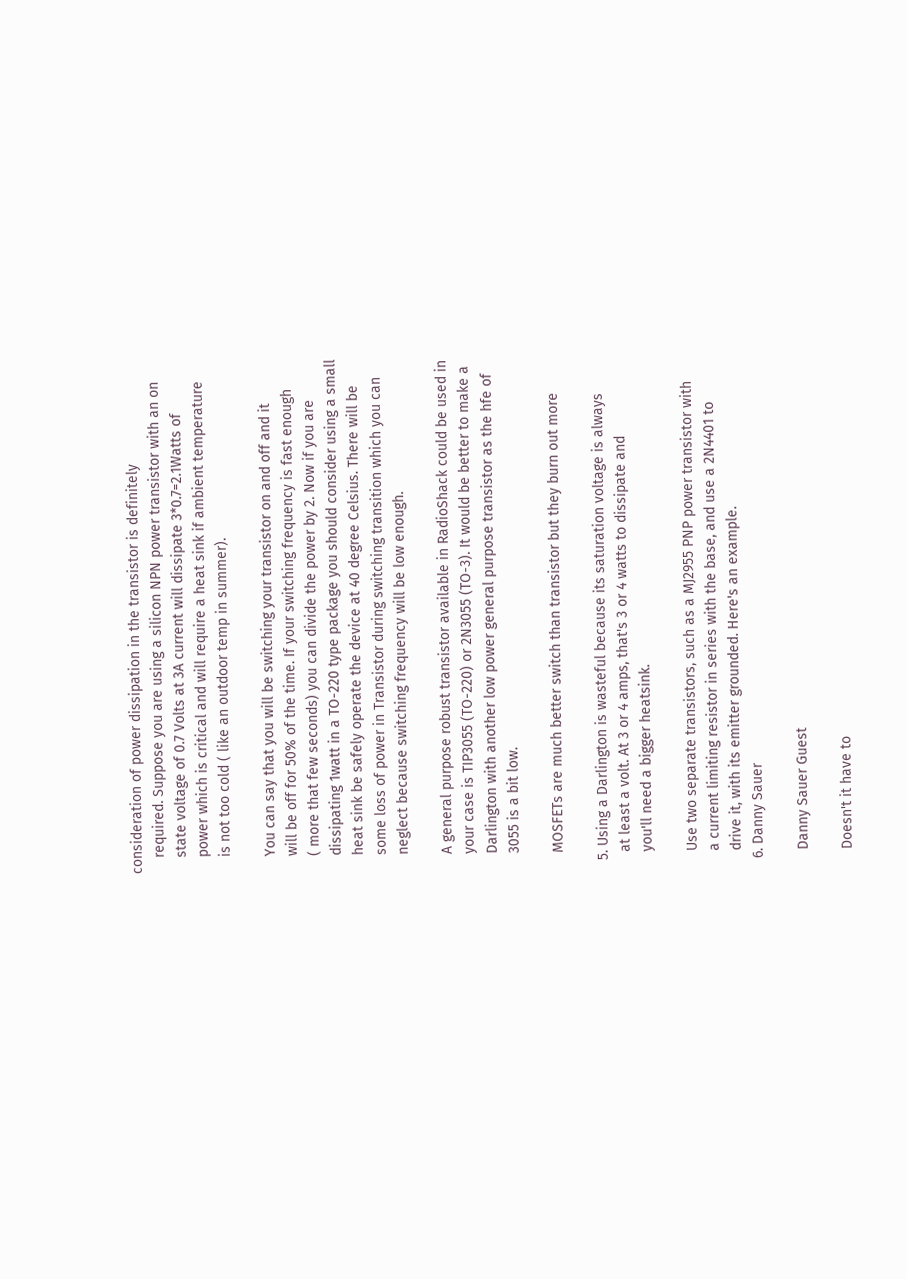consideration of power dissipation in the transistor is definitely
    required. Suppose you are using a silicon NPN power transistor with an on
    state voltage of 0.7 Volts at 3A current will dissipate 3*0.7=2.1Watts of
    power which is critical and will require a heat sink if ambient temperature
    is not too cold ( like an outdoor temp in summer).

    You can say that you will be switching your transistor on and off and it
    will be off for 50% of the time. If your switching frequency is fast enough
    ( more that few seconds) you can divide the power by 2. Now if you are
    dissipating 1watt in a TO-220 type package you should consider using a small
    heat sink be safely operate the device at 40 degree Celsius. There will be
    some loss of power in Transistor during switching transition which you can
    neglect because switching frequency will be low enough.

    A general purpose robust transistor available in RadioShack could be used in
    your case is TIP3055 (TO-220) or 2N3055 (TO-3). It would be better to make a
    Darlington with another low power general purpose transistor as the hfe of
    3055 is a bit low.

    MOSFETs are much better switch than transistor but they burn out more

  5. Using a Darlington is wasteful because its saturation voltage is always
    at least a volt. At 3 or 4 amps, that's 3 or 4 watts to dissipate and
    you'll need a bigger heatsink.

    Use two separate transistors, such as a MJ2955 PNP power transistor with
    a current limiting resistor in series with the base, and use a 2N4401 to
    drive it, with its emitter grounded. Here's an example.
  6. Danny Sauer

    Danny Sauer Guest

    Doesn't it have to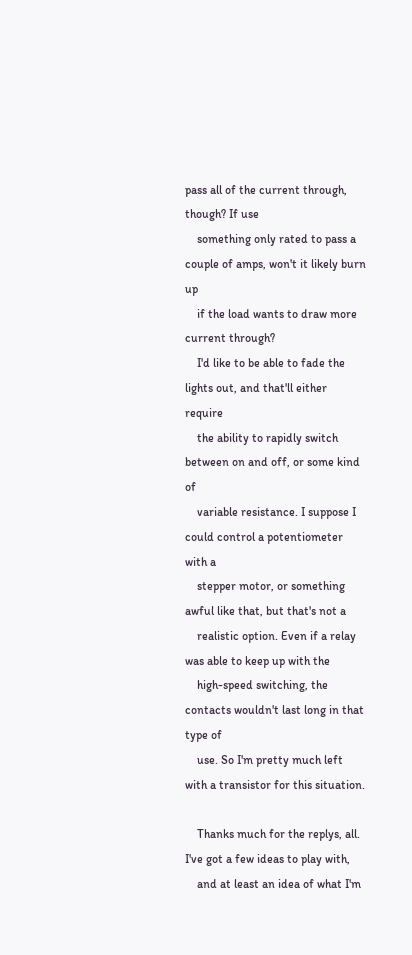pass all of the current through, though? If use
    something only rated to pass a couple of amps, won't it likely burn up
    if the load wants to draw more current through?
    I'd like to be able to fade the lights out, and that'll either require
    the ability to rapidly switch between on and off, or some kind of
    variable resistance. I suppose I could control a potentiometer with a
    stepper motor, or something awful like that, but that's not a
    realistic option. Even if a relay was able to keep up with the
    high-speed switching, the contacts wouldn't last long in that type of
    use. So I'm pretty much left with a transistor for this situation.

    Thanks much for the replys, all. I've got a few ideas to play with,
    and at least an idea of what I'm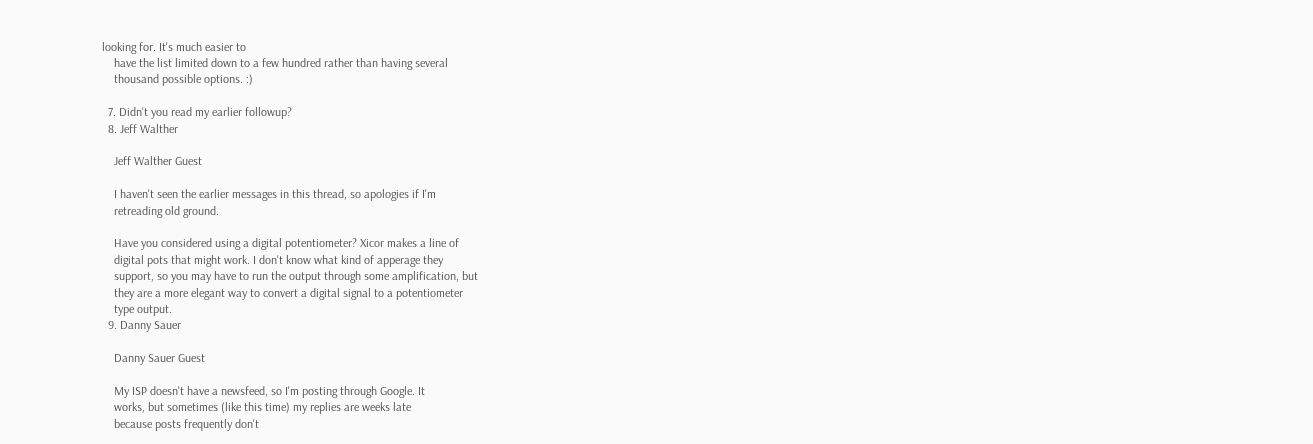looking for. It's much easier to
    have the list limited down to a few hundred rather than having several
    thousand possible options. :)

  7. Didn't you read my earlier followup?
  8. Jeff Walther

    Jeff Walther Guest

    I haven't seen the earlier messages in this thread, so apologies if I'm
    retreading old ground.

    Have you considered using a digital potentiometer? Xicor makes a line of
    digital pots that might work. I don't know what kind of apperage they
    support, so you may have to run the output through some amplification, but
    they are a more elegant way to convert a digital signal to a potentiometer
    type output.
  9. Danny Sauer

    Danny Sauer Guest

    My ISP doesn't have a newsfeed, so I'm posting through Google. It
    works, but sometimes (like this time) my replies are weeks late
    because posts frequently don't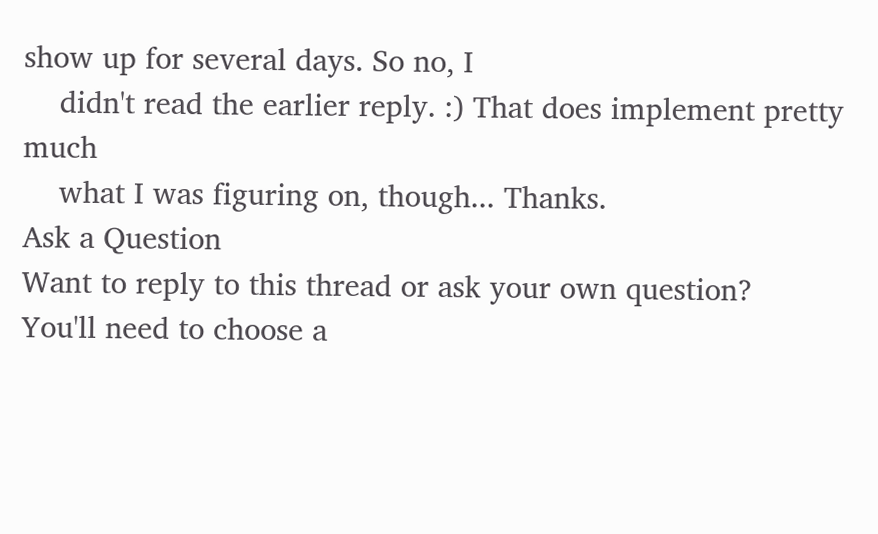show up for several days. So no, I
    didn't read the earlier reply. :) That does implement pretty much
    what I was figuring on, though... Thanks.
Ask a Question
Want to reply to this thread or ask your own question?
You'll need to choose a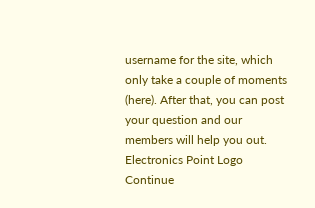username for the site, which only take a couple of moments (here). After that, you can post your question and our members will help you out.
Electronics Point Logo
Continue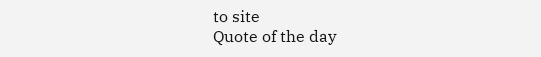to site
Quote of the day